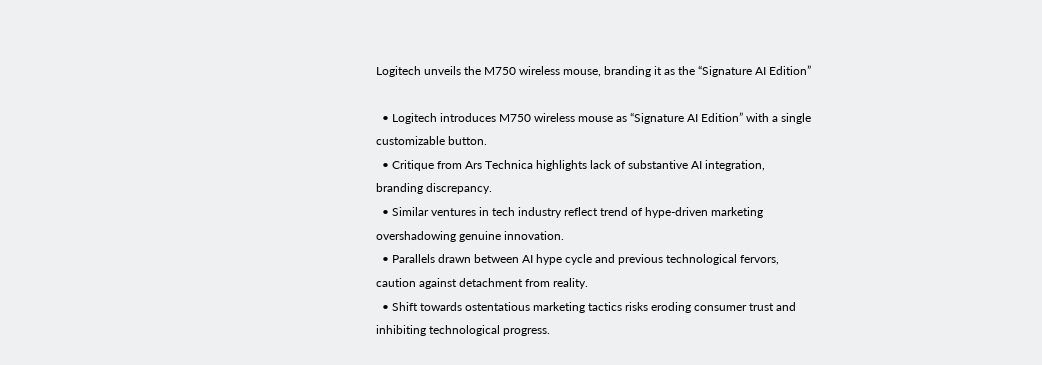Logitech unveils the M750 wireless mouse, branding it as the “Signature AI Edition”

  • Logitech introduces M750 wireless mouse as “Signature AI Edition” with a single customizable button.
  • Critique from Ars Technica highlights lack of substantive AI integration, branding discrepancy.
  • Similar ventures in tech industry reflect trend of hype-driven marketing overshadowing genuine innovation.
  • Parallels drawn between AI hype cycle and previous technological fervors, caution against detachment from reality.
  • Shift towards ostentatious marketing tactics risks eroding consumer trust and inhibiting technological progress.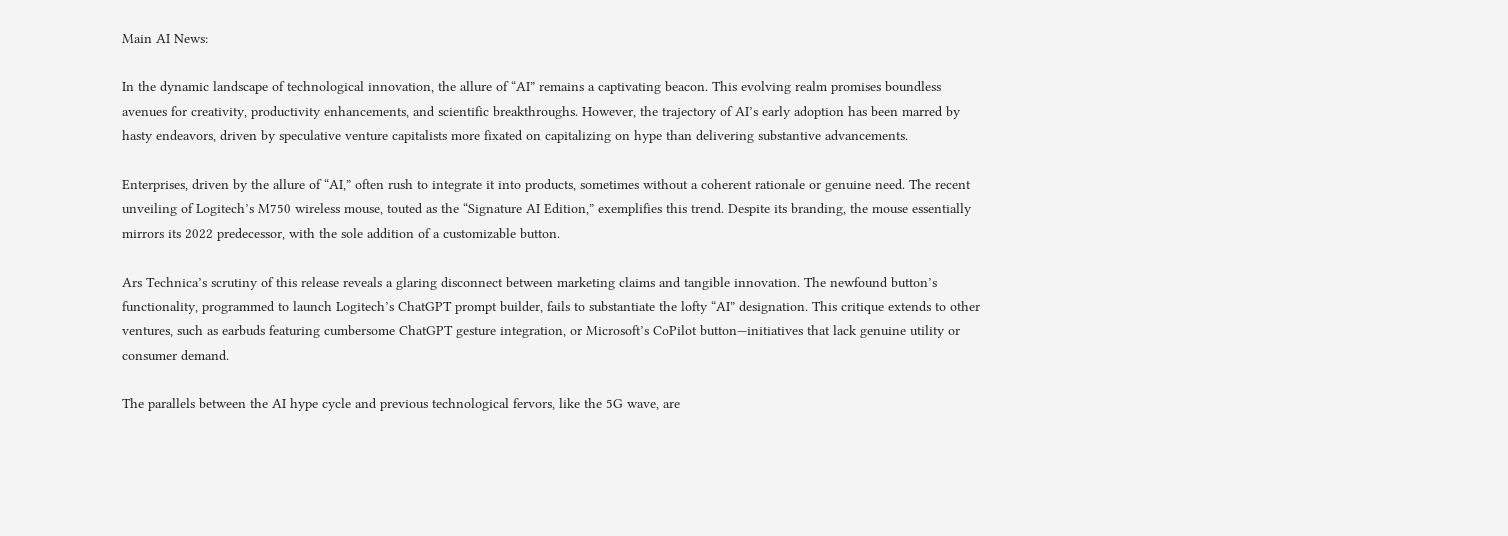Main AI News:

In the dynamic landscape of technological innovation, the allure of “AI” remains a captivating beacon. This evolving realm promises boundless avenues for creativity, productivity enhancements, and scientific breakthroughs. However, the trajectory of AI’s early adoption has been marred by hasty endeavors, driven by speculative venture capitalists more fixated on capitalizing on hype than delivering substantive advancements.

Enterprises, driven by the allure of “AI,” often rush to integrate it into products, sometimes without a coherent rationale or genuine need. The recent unveiling of Logitech’s M750 wireless mouse, touted as the “Signature AI Edition,” exemplifies this trend. Despite its branding, the mouse essentially mirrors its 2022 predecessor, with the sole addition of a customizable button.

Ars Technica’s scrutiny of this release reveals a glaring disconnect between marketing claims and tangible innovation. The newfound button’s functionality, programmed to launch Logitech’s ChatGPT prompt builder, fails to substantiate the lofty “AI” designation. This critique extends to other ventures, such as earbuds featuring cumbersome ChatGPT gesture integration, or Microsoft’s CoPilot button—initiatives that lack genuine utility or consumer demand.

The parallels between the AI hype cycle and previous technological fervors, like the 5G wave, are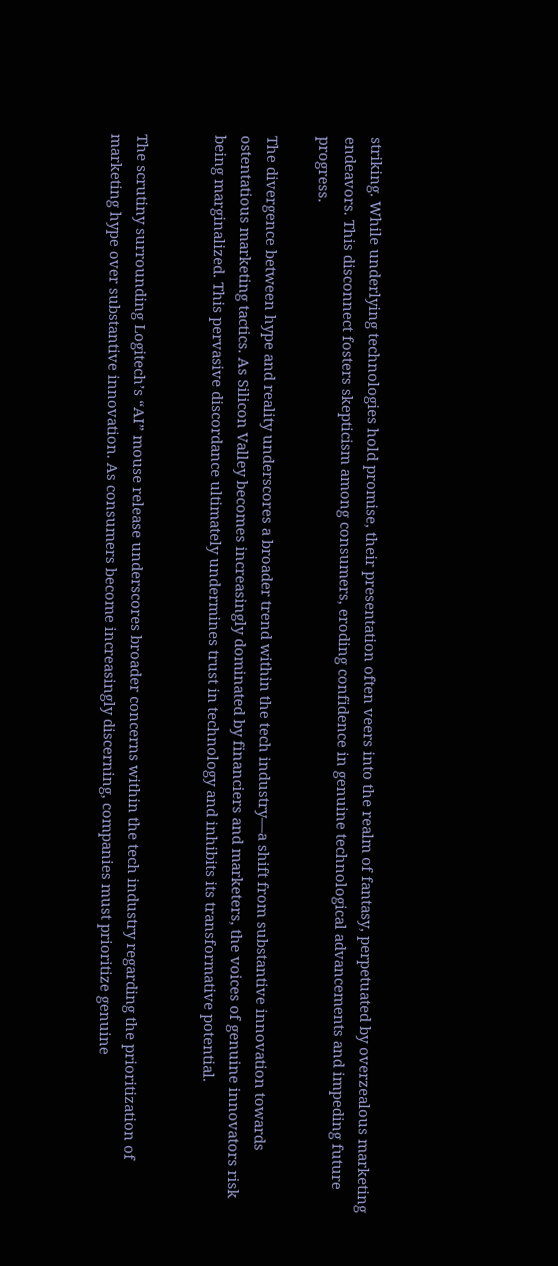striking. While underlying technologies hold promise, their presentation often veers into the realm of fantasy, perpetuated by overzealous marketing endeavors. This disconnect fosters skepticism among consumers, eroding confidence in genuine technological advancements and impeding future progress.

The divergence between hype and reality underscores a broader trend within the tech industry—a shift from substantive innovation towards ostentatious marketing tactics. As Silicon Valley becomes increasingly dominated by financiers and marketers, the voices of genuine innovators risk being marginalized. This pervasive discordance ultimately undermines trust in technology and inhibits its transformative potential.


The scrutiny surrounding Logitech’s “AI” mouse release underscores broader concerns within the tech industry regarding the prioritization of marketing hype over substantive innovation. As consumers become increasingly discerning, companies must prioritize genuine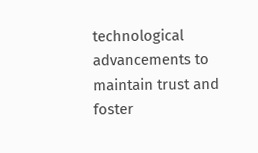technological advancements to maintain trust and foster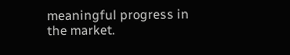meaningful progress in the market.